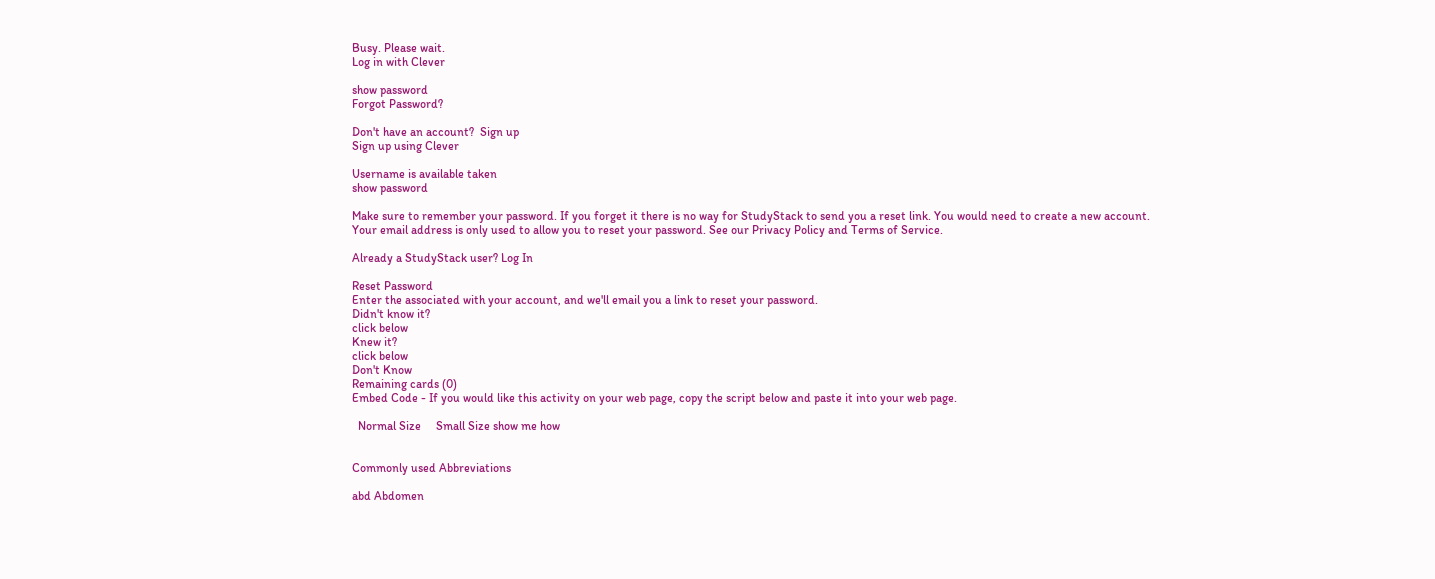Busy. Please wait.
Log in with Clever

show password
Forgot Password?

Don't have an account?  Sign up
Sign up using Clever

Username is available taken
show password

Make sure to remember your password. If you forget it there is no way for StudyStack to send you a reset link. You would need to create a new account.
Your email address is only used to allow you to reset your password. See our Privacy Policy and Terms of Service.

Already a StudyStack user? Log In

Reset Password
Enter the associated with your account, and we'll email you a link to reset your password.
Didn't know it?
click below
Knew it?
click below
Don't Know
Remaining cards (0)
Embed Code - If you would like this activity on your web page, copy the script below and paste it into your web page.

  Normal Size     Small Size show me how


Commonly used Abbreviations

abd Abdomen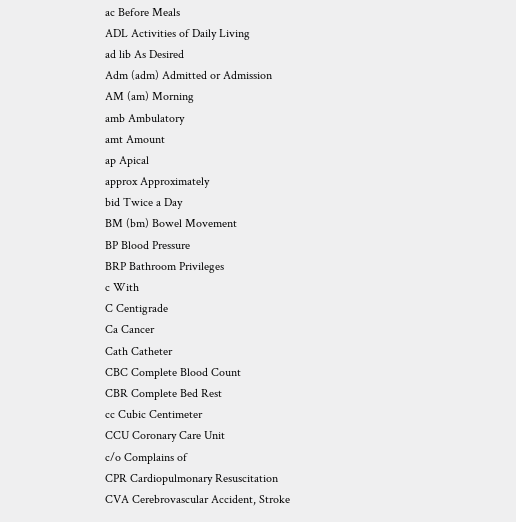ac Before Meals
ADL Activities of Daily Living
ad lib As Desired
Adm (adm) Admitted or Admission
AM (am) Morning
amb Ambulatory
amt Amount
ap Apical
approx Approximately
bid Twice a Day
BM (bm) Bowel Movement
BP Blood Pressure
BRP Bathroom Privileges
c With
C Centigrade
Ca Cancer
Cath Catheter
CBC Complete Blood Count
CBR Complete Bed Rest
cc Cubic Centimeter
CCU Coronary Care Unit
c/o Complains of
CPR Cardiopulmonary Resuscitation
CVA Cerebrovascular Accident, Stroke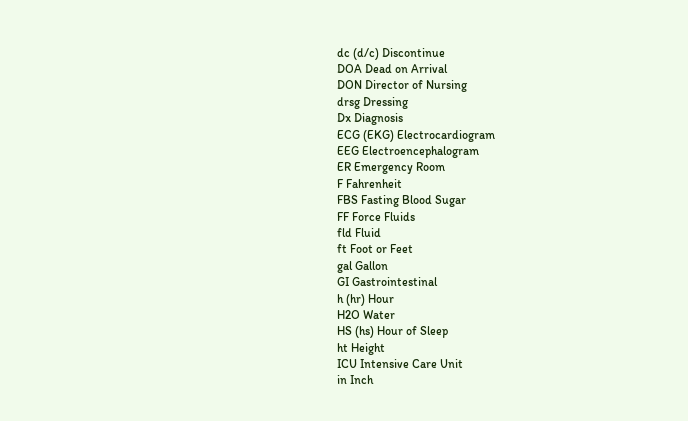dc (d/c) Discontinue
DOA Dead on Arrival
DON Director of Nursing
drsg Dressing
Dx Diagnosis
ECG (EKG) Electrocardiogram
EEG Electroencephalogram
ER Emergency Room
F Fahrenheit
FBS Fasting Blood Sugar
FF Force Fluids
fld Fluid
ft Foot or Feet
gal Gallon
GI Gastrointestinal
h (hr) Hour
H2O Water
HS (hs) Hour of Sleep
ht Height
ICU Intensive Care Unit
in Inch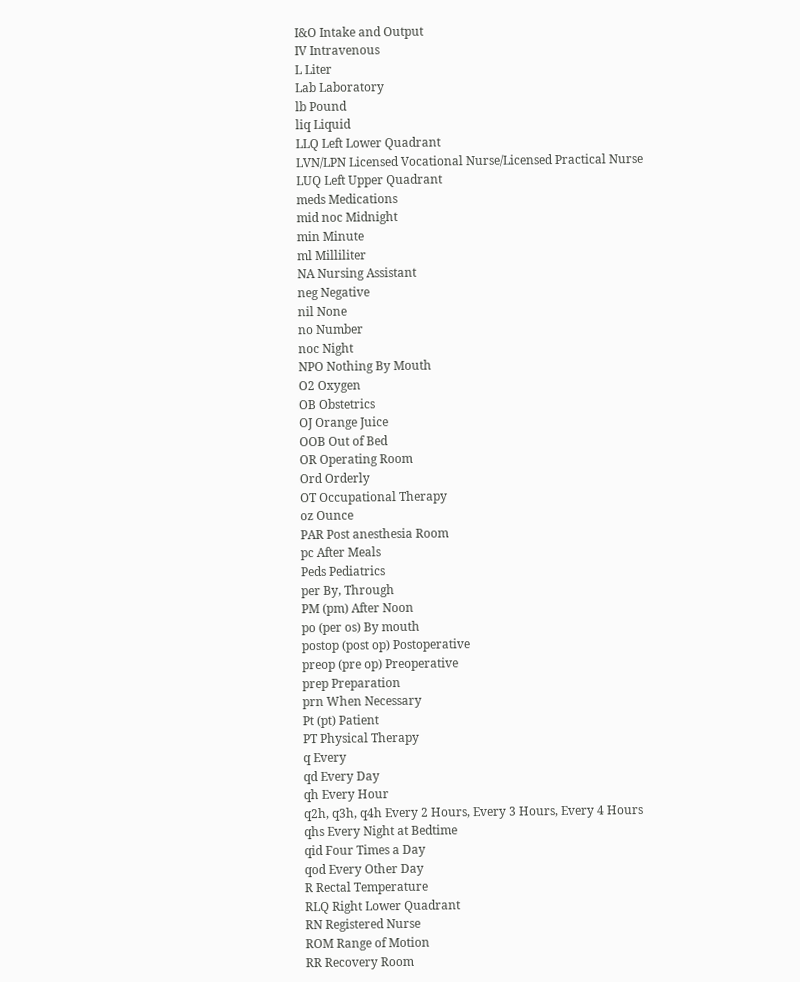I&O Intake and Output
IV Intravenous
L Liter
Lab Laboratory
lb Pound
liq Liquid
LLQ Left Lower Quadrant
LVN/LPN Licensed Vocational Nurse/Licensed Practical Nurse
LUQ Left Upper Quadrant
meds Medications
mid noc Midnight
min Minute
ml Milliliter
NA Nursing Assistant
neg Negative
nil None
no Number
noc Night
NPO Nothing By Mouth
O2 Oxygen
OB Obstetrics
OJ Orange Juice
OOB Out of Bed
OR Operating Room
Ord Orderly
OT Occupational Therapy
oz Ounce
PAR Post anesthesia Room
pc After Meals
Peds Pediatrics
per By, Through
PM (pm) After Noon
po (per os) By mouth
postop (post op) Postoperative
preop (pre op) Preoperative
prep Preparation
prn When Necessary
Pt (pt) Patient
PT Physical Therapy
q Every
qd Every Day
qh Every Hour
q2h, q3h, q4h Every 2 Hours, Every 3 Hours, Every 4 Hours
qhs Every Night at Bedtime
qid Four Times a Day
qod Every Other Day
R Rectal Temperature
RLQ Right Lower Quadrant
RN Registered Nurse
ROM Range of Motion
RR Recovery Room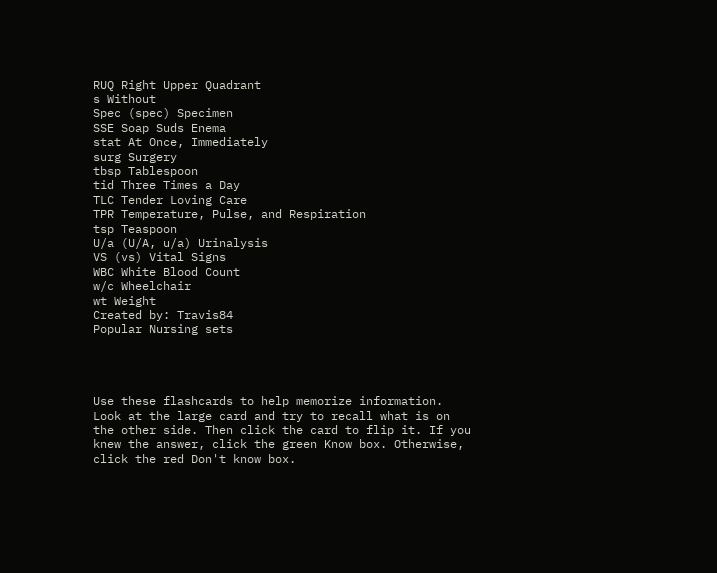RUQ Right Upper Quadrant
s Without
Spec (spec) Specimen
SSE Soap Suds Enema
stat At Once, Immediately
surg Surgery
tbsp Tablespoon
tid Three Times a Day
TLC Tender Loving Care
TPR Temperature, Pulse, and Respiration
tsp Teaspoon
U/a (U/A, u/a) Urinalysis
VS (vs) Vital Signs
WBC White Blood Count
w/c Wheelchair
wt Weight
Created by: Travis84
Popular Nursing sets




Use these flashcards to help memorize information. Look at the large card and try to recall what is on the other side. Then click the card to flip it. If you knew the answer, click the green Know box. Otherwise, click the red Don't know box.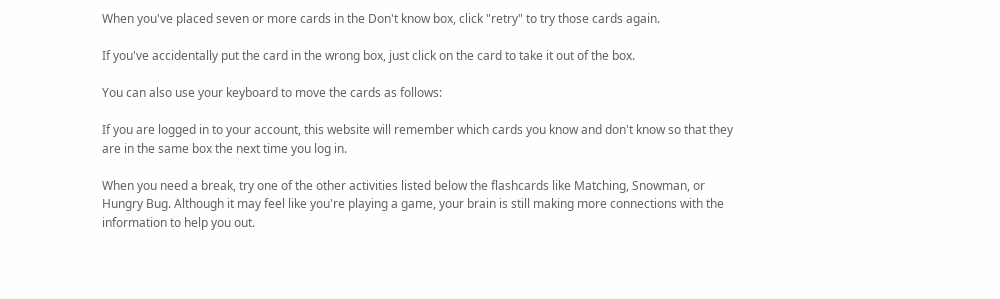When you've placed seven or more cards in the Don't know box, click "retry" to try those cards again.

If you've accidentally put the card in the wrong box, just click on the card to take it out of the box.

You can also use your keyboard to move the cards as follows:

If you are logged in to your account, this website will remember which cards you know and don't know so that they are in the same box the next time you log in.

When you need a break, try one of the other activities listed below the flashcards like Matching, Snowman, or Hungry Bug. Although it may feel like you're playing a game, your brain is still making more connections with the information to help you out.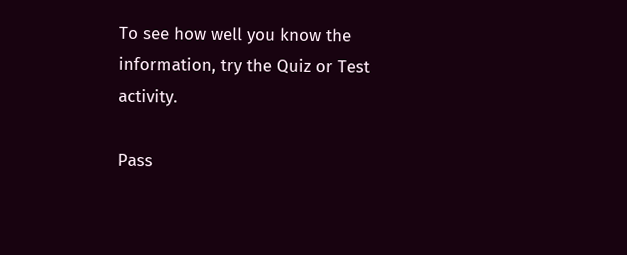To see how well you know the information, try the Quiz or Test activity.

Pass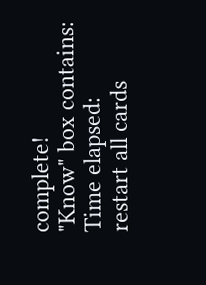complete!
"Know" box contains:
Time elapsed:
restart all cards